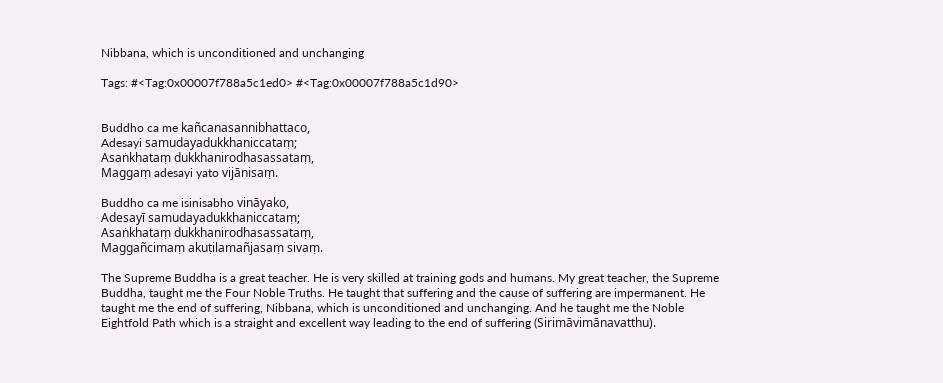Nibbana, which is unconditioned and unchanging

Tags: #<Tag:0x00007f788a5c1ed0> #<Tag:0x00007f788a5c1d90>


Buddho ca me kañcanasannibhattaco,
Adesayi samudayadukkhaniccataṃ;
Asaṅkhataṃ dukkhanirodhasassataṃ,
Maggaṃ adesayi yato vijānisaṃ.

Buddho ca me isinisabho vināyako,
Adesayī samudayadukkhaniccataṃ;
Asaṅkhataṃ dukkhanirodhasassataṃ,
Maggañcimaṃ akuṭilamañjasaṃ sivaṃ.

The Supreme Buddha is a great teacher. He is very skilled at training gods and humans. My great teacher, the Supreme Buddha, taught me the Four Noble Truths. He taught that suffering and the cause of suffering are impermanent. He taught me the end of suffering, Nibbana, which is unconditioned and unchanging. And he taught me the Noble Eightfold Path which is a straight and excellent way leading to the end of suffering (Sirimāvimānavatthu).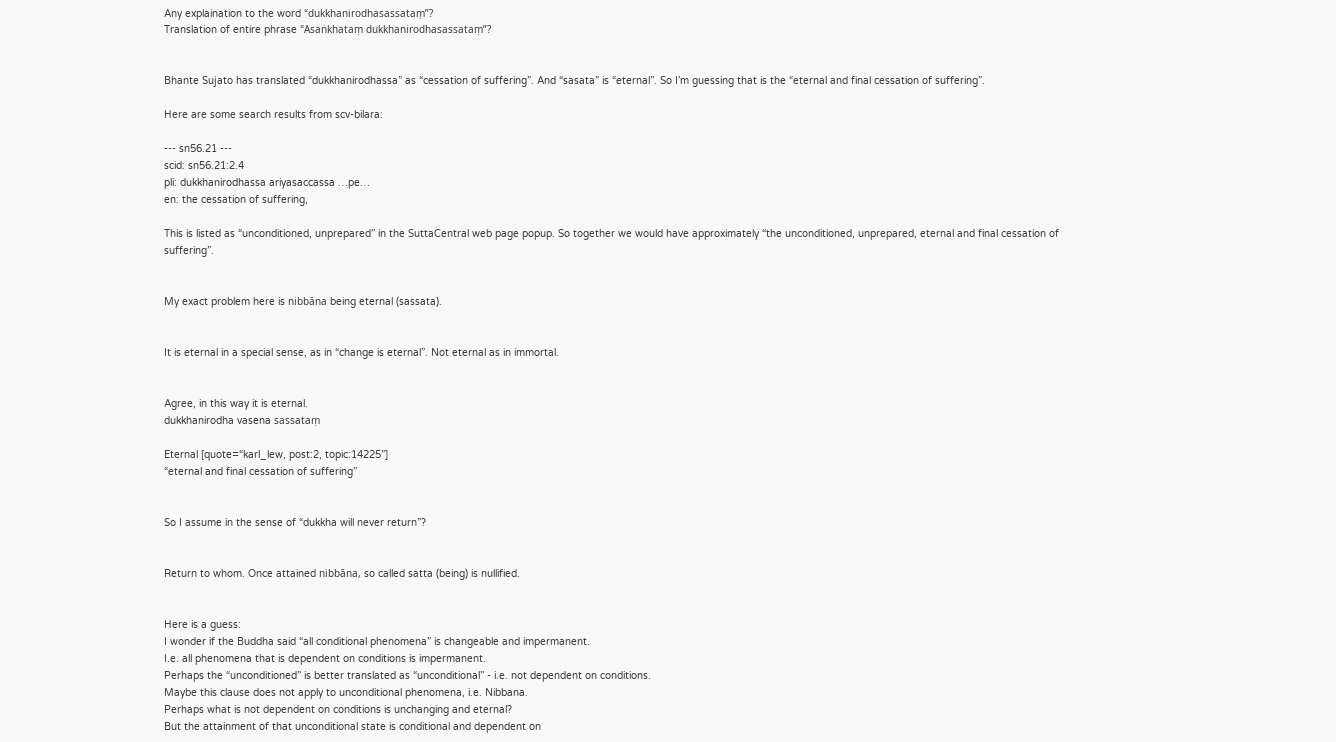Any explaination to the word “dukkhanirodhasassataṃ”?
Translation of entire phrase “Asaṅkhataṃ dukkhanirodhasassataṃ”?


Bhante Sujato has translated “dukkhanirodhassa” as “cessation of suffering”. And “sasata” is “eternal”. So I’m guessing that is the “eternal and final cessation of suffering”.

Here are some search results from scv-bilara:

--- sn56.21 ---
scid: sn56.21:2.4
pli: dukkhanirodhassa ariyasaccassa …pe…
en: the cessation of suffering,

This is listed as “unconditioned, unprepared” in the SuttaCentral web page popup. So together we would have approximately “the unconditioned, unprepared, eternal and final cessation of suffering”.


My exact problem here is nibbāna being eternal (sassata).


It is eternal in a special sense, as in “change is eternal”. Not eternal as in immortal.


Agree, in this way it is eternal.
dukkhanirodha vasena sassataṃ

Eternal [quote=“karl_lew, post:2, topic:14225”]
“eternal and final cessation of suffering”


So I assume in the sense of “dukkha will never return”?


Return to whom. Once attained nibbāna, so called satta (being) is nullified.


Here is a guess:
I wonder if the Buddha said “all conditional phenomena” is changeable and impermanent.
I.e. all phenomena that is dependent on conditions is impermanent.
Perhaps the “unconditioned” is better translated as “unconditional” - i.e. not dependent on conditions.
Maybe this clause does not apply to unconditional phenomena, i.e. Nibbana.
Perhaps what is not dependent on conditions is unchanging and eternal?
But the attainment of that unconditional state is conditional and dependent on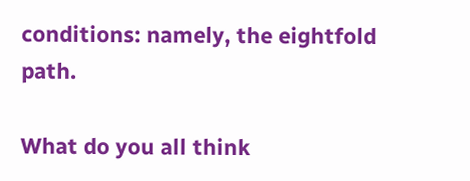conditions: namely, the eightfold path.

What do you all think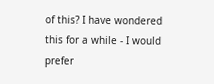of this? I have wondered this for a while - I would prefer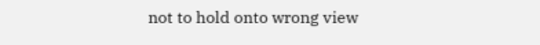not to hold onto wrong view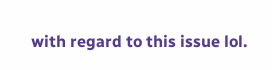with regard to this issue lol.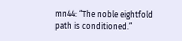mn44: “The noble eightfold path is conditioned.”